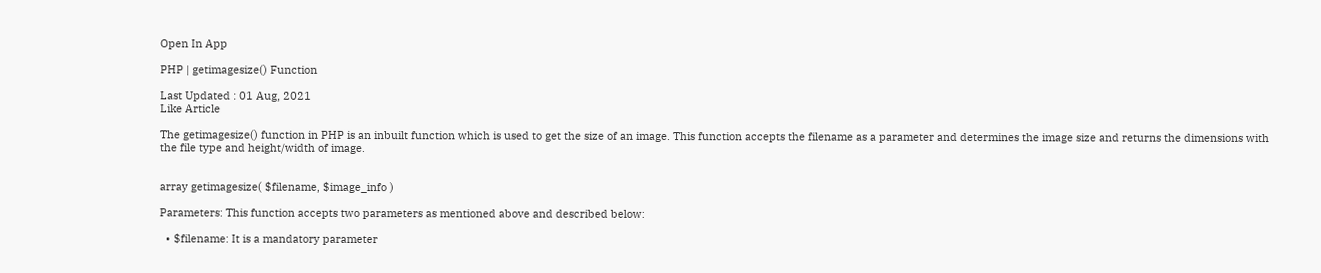Open In App

PHP | getimagesize() Function

Last Updated : 01 Aug, 2021
Like Article

The getimagesize() function in PHP is an inbuilt function which is used to get the size of an image. This function accepts the filename as a parameter and determines the image size and returns the dimensions with the file type and height/width of image.


array getimagesize( $filename, $image_info )

Parameters: This function accepts two parameters as mentioned above and described below:

  • $filename: It is a mandatory parameter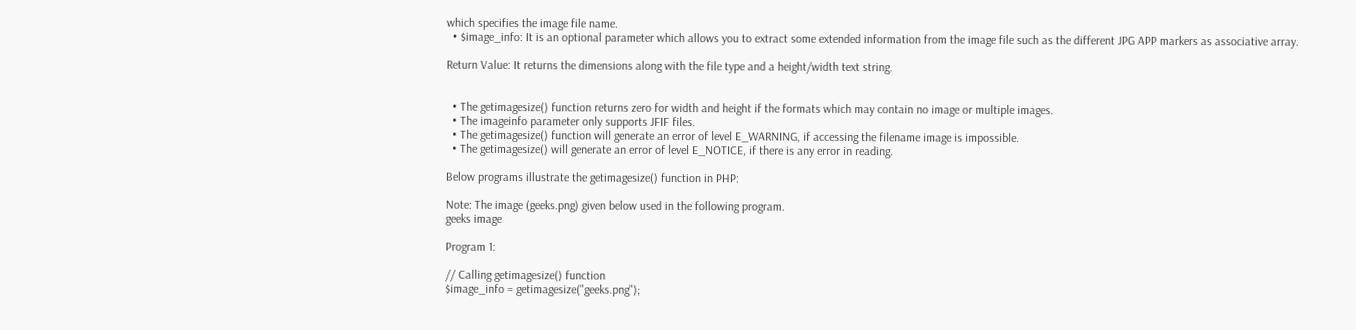which specifies the image file name.
  • $image_info: It is an optional parameter which allows you to extract some extended information from the image file such as the different JPG APP markers as associative array.

Return Value: It returns the dimensions along with the file type and a height/width text string.


  • The getimagesize() function returns zero for width and height if the formats which may contain no image or multiple images.
  • The imageinfo parameter only supports JFIF files.
  • The getimagesize() function will generate an error of level E_WARNING, if accessing the filename image is impossible.
  • The getimagesize() will generate an error of level E_NOTICE, if there is any error in reading.

Below programs illustrate the getimagesize() function in PHP:

Note: The image (geeks.png) given below used in the following program.
geeks image

Program 1:

// Calling getimagesize() function
$image_info = getimagesize("geeks.png");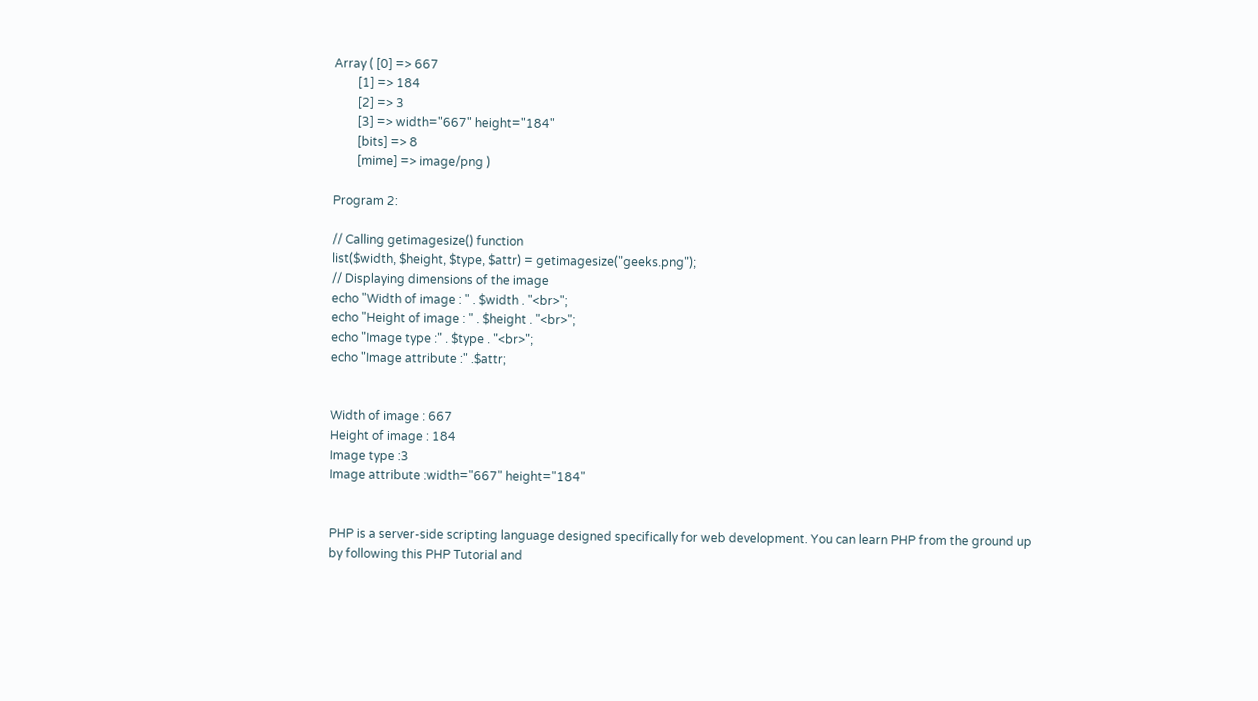Array ( [0] => 667
        [1] => 184
        [2] => 3
        [3] => width="667" height="184"
        [bits] => 8
        [mime] => image/png )

Program 2:

// Calling getimagesize() function
list($width, $height, $type, $attr) = getimagesize("geeks.png");
// Displaying dimensions of the image
echo "Width of image : " . $width . "<br>";
echo "Height of image : " . $height . "<br>";
echo "Image type :" . $type . "<br>";
echo "Image attribute :" .$attr;


Width of image : 667
Height of image : 184
Image type :3
Image attribute :width="667" height="184"


PHP is a server-side scripting language designed specifically for web development. You can learn PHP from the ground up by following this PHP Tutorial and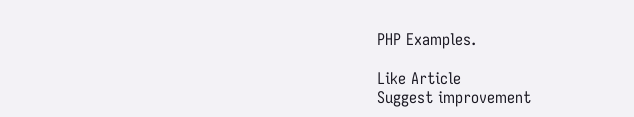PHP Examples.

Like Article
Suggest improvement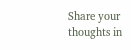Share your thoughts in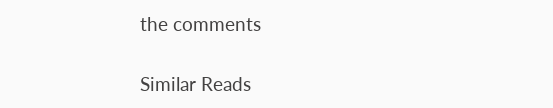the comments

Similar Reads